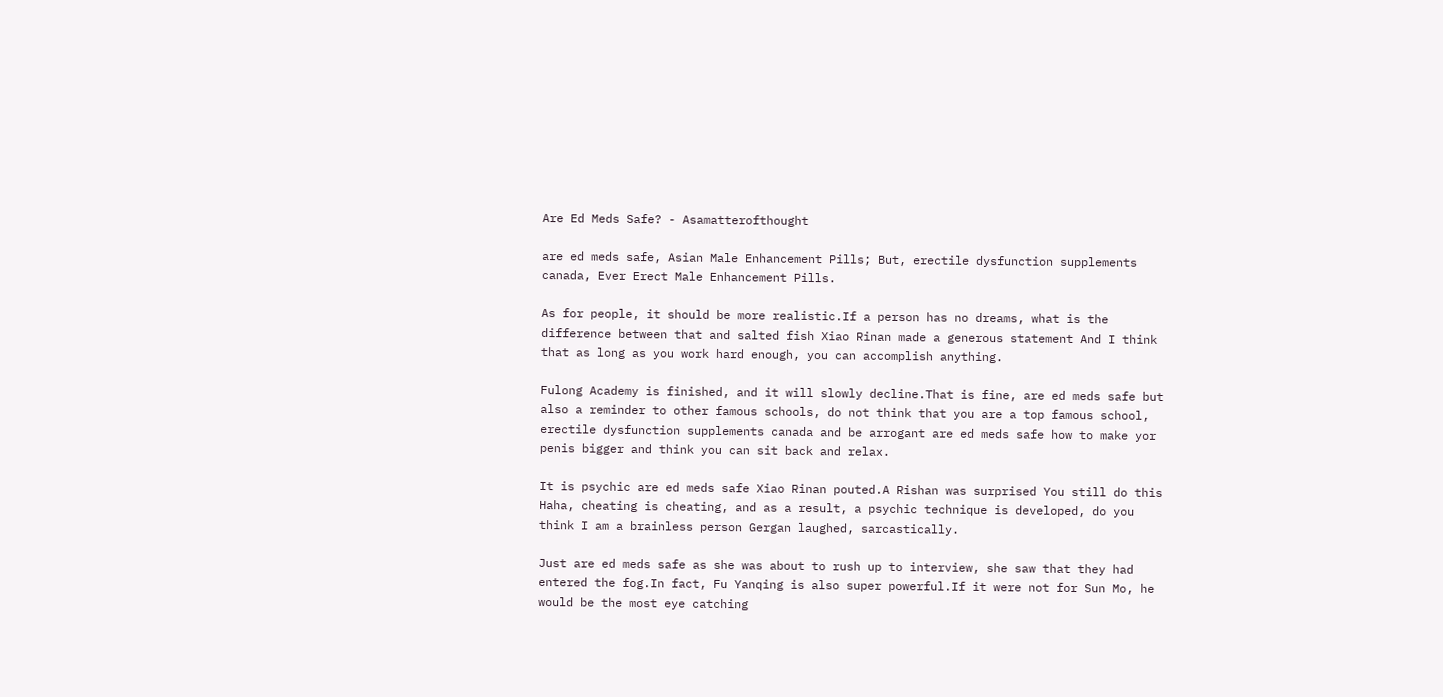Are Ed Meds Safe? - Asamatterofthought

are ed meds safe, Asian Male Enhancement Pills; But, erectile dysfunction supplements canada, Ever Erect Male Enhancement Pills.

As for people, it should be more realistic.If a person has no dreams, what is the difference between that and salted fish Xiao Rinan made a generous statement And I think that as long as you work hard enough, you can accomplish anything.

Fulong Academy is finished, and it will slowly decline.That is fine, are ed meds safe but also a reminder to other famous schools, do not think that you are a top famous school, erectile dysfunction supplements canada and be arrogant are ed meds safe how to make yor penis bigger and think you can sit back and relax.

It is psychic are ed meds safe Xiao Rinan pouted.A Rishan was surprised You still do this Haha, cheating is cheating, and as a result, a psychic technique is developed, do you think I am a brainless person Gergan laughed, sarcastically.

Just are ed meds safe as she was about to rush up to interview, she saw that they had entered the fog.In fact, Fu Yanqing is also super powerful.If it were not for Sun Mo, he would be the most eye catching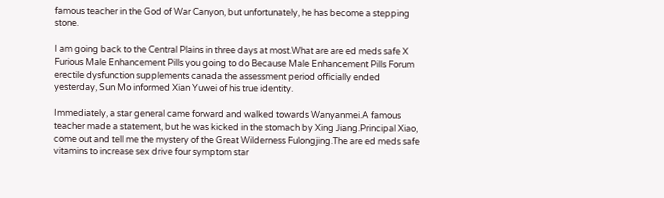famous teacher in the God of War Canyon, but unfortunately, he has become a stepping stone.

I am going back to the Central Plains in three days at most.What are are ed meds safe X Furious Male Enhancement Pills you going to do Because Male Enhancement Pills Forum erectile dysfunction supplements canada the assessment period officially ended yesterday, Sun Mo informed Xian Yuwei of his true identity.

Immediately, a star general came forward and walked towards Wanyanmei.A famous teacher made a statement, but he was kicked in the stomach by Xing Jiang.Principal Xiao, come out and tell me the mystery of the Great Wilderness Fulongjing.The are ed meds safe vitamins to increase sex drive four symptom star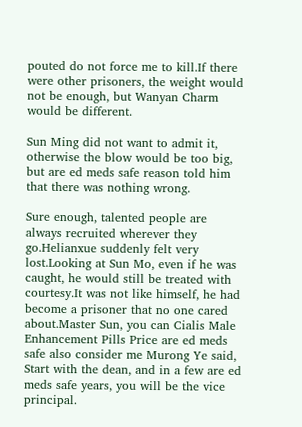pouted do not force me to kill.If there were other prisoners, the weight would not be enough, but Wanyan Charm would be different.

Sun Ming did not want to admit it, otherwise the blow would be too big, but are ed meds safe reason told him that there was nothing wrong.

Sure enough, talented people are always recruited wherever they go.Helianxue suddenly felt very lost.Looking at Sun Mo, even if he was caught, he would still be treated with courtesy.It was not like himself, he had become a prisoner that no one cared about.Master Sun, you can Cialis Male Enhancement Pills Price are ed meds safe also consider me Murong Ye said, Start with the dean, and in a few are ed meds safe years, you will be the vice principal.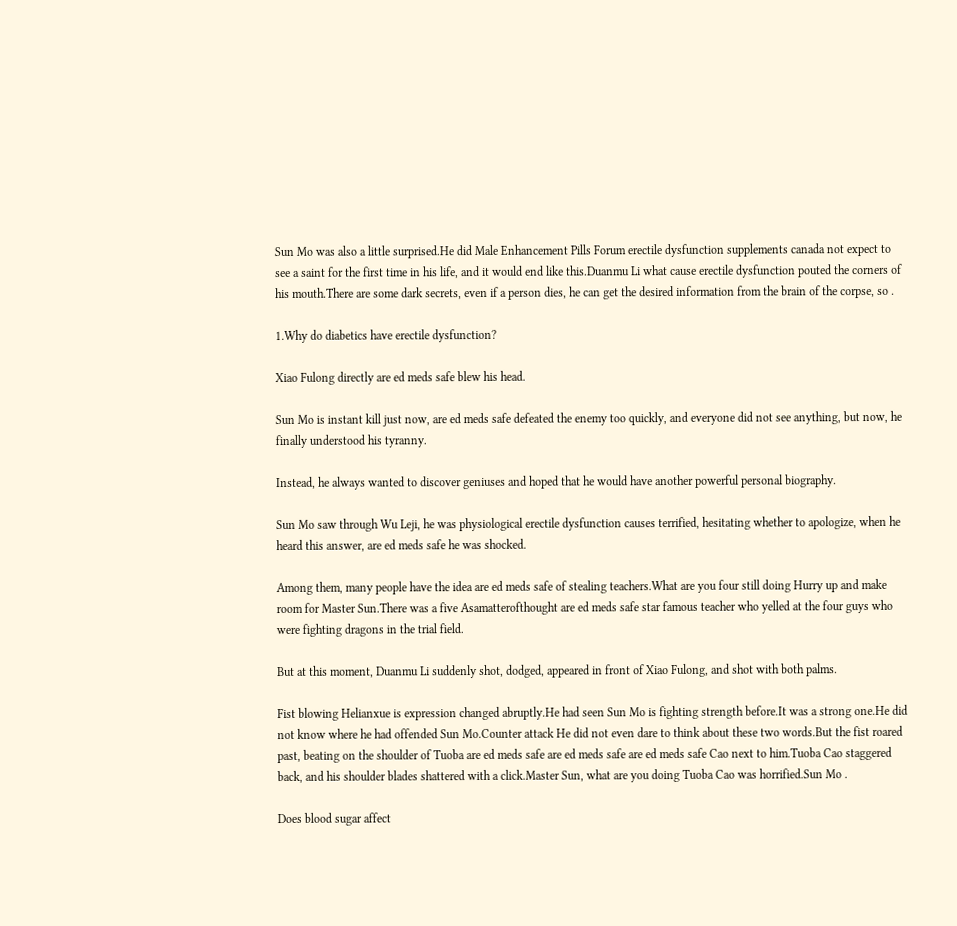Sun Mo was also a little surprised.He did Male Enhancement Pills Forum erectile dysfunction supplements canada not expect to see a saint for the first time in his life, and it would end like this.Duanmu Li what cause erectile dysfunction pouted the corners of his mouth.There are some dark secrets, even if a person dies, he can get the desired information from the brain of the corpse, so .

1.Why do diabetics have erectile dysfunction?

Xiao Fulong directly are ed meds safe blew his head.

Sun Mo is instant kill just now, are ed meds safe defeated the enemy too quickly, and everyone did not see anything, but now, he finally understood his tyranny.

Instead, he always wanted to discover geniuses and hoped that he would have another powerful personal biography.

Sun Mo saw through Wu Leji, he was physiological erectile dysfunction causes terrified, hesitating whether to apologize, when he heard this answer, are ed meds safe he was shocked.

Among them, many people have the idea are ed meds safe of stealing teachers.What are you four still doing Hurry up and make room for Master Sun.There was a five Asamatterofthought are ed meds safe star famous teacher who yelled at the four guys who were fighting dragons in the trial field.

But at this moment, Duanmu Li suddenly shot, dodged, appeared in front of Xiao Fulong, and shot with both palms.

Fist blowing Helianxue is expression changed abruptly.He had seen Sun Mo is fighting strength before.It was a strong one.He did not know where he had offended Sun Mo.Counter attack He did not even dare to think about these two words.But the fist roared past, beating on the shoulder of Tuoba are ed meds safe are ed meds safe are ed meds safe Cao next to him.Tuoba Cao staggered back, and his shoulder blades shattered with a click.Master Sun, what are you doing Tuoba Cao was horrified.Sun Mo .

Does blood sugar affect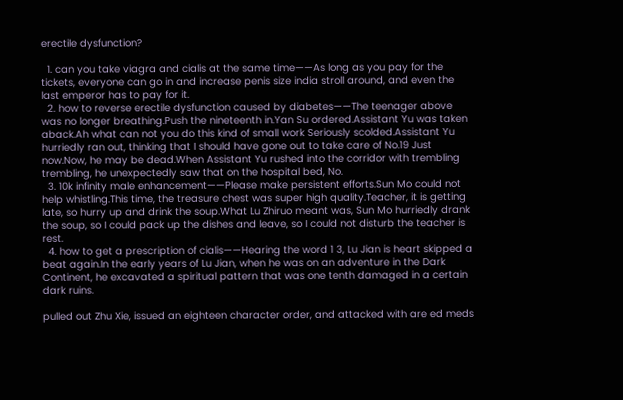erectile dysfunction?

  1. can you take viagra and cialis at the same time——As long as you pay for the tickets, everyone can go in and increase penis size india stroll around, and even the last emperor has to pay for it.
  2. how to reverse erectile dysfunction caused by diabetes——The teenager above was no longer breathing.Push the nineteenth in.Yan Su ordered.Assistant Yu was taken aback.Ah what can not you do this kind of small work Seriously scolded.Assistant Yu hurriedly ran out, thinking that I should have gone out to take care of No.19 Just now.Now, he may be dead.When Assistant Yu rushed into the corridor with trembling trembling, he unexpectedly saw that on the hospital bed, No.
  3. 10k infinity male enhancement——Please make persistent efforts.Sun Mo could not help whistling.This time, the treasure chest was super high quality.Teacher, it is getting late, so hurry up and drink the soup.What Lu Zhiruo meant was, Sun Mo hurriedly drank the soup, so I could pack up the dishes and leave, so I could not disturb the teacher is rest.
  4. how to get a prescription of cialis——Hearing the word 1 3, Lu Jian is heart skipped a beat again.In the early years of Lu Jian, when he was on an adventure in the Dark Continent, he excavated a spiritual pattern that was one tenth damaged in a certain dark ruins.

pulled out Zhu Xie, issued an eighteen character order, and attacked with are ed meds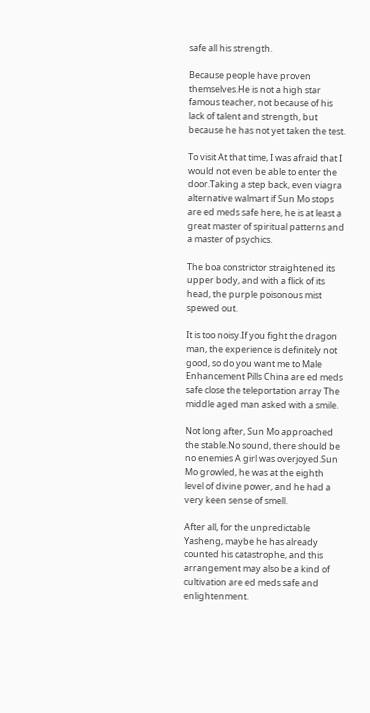safe all his strength.

Because people have proven themselves.He is not a high star famous teacher, not because of his lack of talent and strength, but because he has not yet taken the test.

To visit At that time, I was afraid that I would not even be able to enter the door.Taking a step back, even viagra alternative walmart if Sun Mo stops are ed meds safe here, he is at least a great master of spiritual patterns and a master of psychics.

The boa constrictor straightened its upper body, and with a flick of its head, the purple poisonous mist spewed out.

It is too noisy.If you fight the dragon man, the experience is definitely not good, so do you want me to Male Enhancement Pills China are ed meds safe close the teleportation array The middle aged man asked with a smile.

Not long after, Sun Mo approached the stable.No sound, there should be no enemies A girl was overjoyed.Sun Mo growled, he was at the eighth level of divine power, and he had a very keen sense of smell.

After all, for the unpredictable Yasheng, maybe he has already counted his catastrophe, and this arrangement may also be a kind of cultivation are ed meds safe and enlightenment.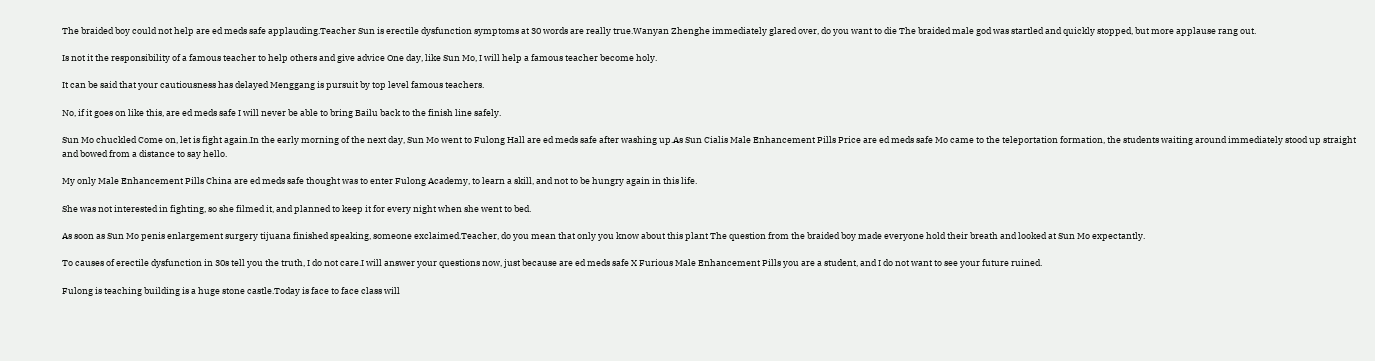The braided boy could not help are ed meds safe applauding.Teacher Sun is erectile dysfunction symptoms at 30 words are really true.Wanyan Zhenghe immediately glared over, do you want to die The braided male god was startled and quickly stopped, but more applause rang out.

Is not it the responsibility of a famous teacher to help others and give advice One day, like Sun Mo, I will help a famous teacher become holy.

It can be said that your cautiousness has delayed Menggang is pursuit by top level famous teachers.

No, if it goes on like this, are ed meds safe I will never be able to bring Bailu back to the finish line safely.

Sun Mo chuckled Come on, let is fight again.In the early morning of the next day, Sun Mo went to Fulong Hall are ed meds safe after washing up.As Sun Cialis Male Enhancement Pills Price are ed meds safe Mo came to the teleportation formation, the students waiting around immediately stood up straight and bowed from a distance to say hello.

My only Male Enhancement Pills China are ed meds safe thought was to enter Fulong Academy, to learn a skill, and not to be hungry again in this life.

She was not interested in fighting, so she filmed it, and planned to keep it for every night when she went to bed.

As soon as Sun Mo penis enlargement surgery tijuana finished speaking, someone exclaimed.Teacher, do you mean that only you know about this plant The question from the braided boy made everyone hold their breath and looked at Sun Mo expectantly.

To causes of erectile dysfunction in 30s tell you the truth, I do not care.I will answer your questions now, just because are ed meds safe X Furious Male Enhancement Pills you are a student, and I do not want to see your future ruined.

Fulong is teaching building is a huge stone castle.Today is face to face class will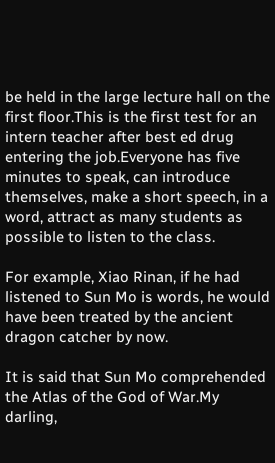be held in the large lecture hall on the first floor.This is the first test for an intern teacher after best ed drug entering the job.Everyone has five minutes to speak, can introduce themselves, make a short speech, in a word, attract as many students as possible to listen to the class.

For example, Xiao Rinan, if he had listened to Sun Mo is words, he would have been treated by the ancient dragon catcher by now.

It is said that Sun Mo comprehended the Atlas of the God of War.My darling,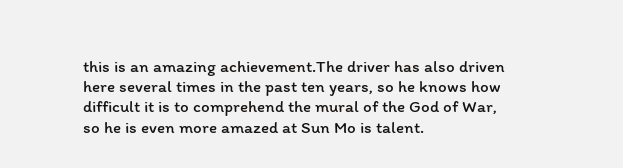this is an amazing achievement.The driver has also driven here several times in the past ten years, so he knows how difficult it is to comprehend the mural of the God of War, so he is even more amazed at Sun Mo is talent.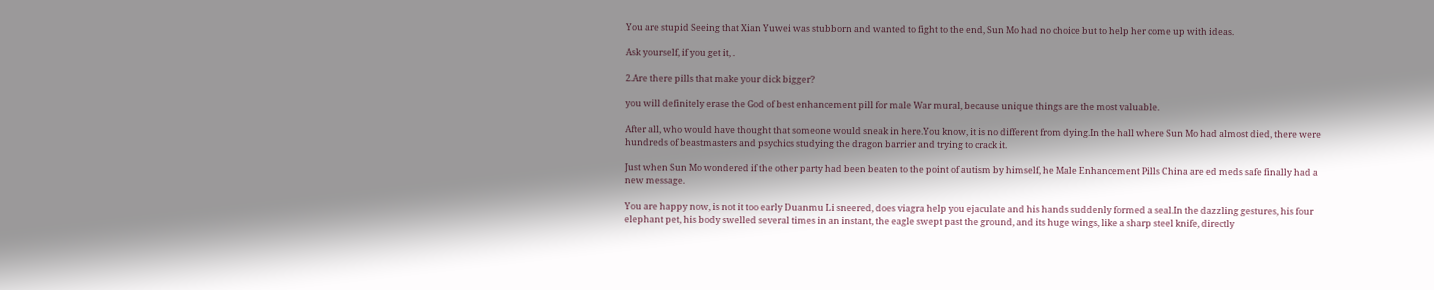You are stupid Seeing that Xian Yuwei was stubborn and wanted to fight to the end, Sun Mo had no choice but to help her come up with ideas.

Ask yourself, if you get it, .

2.Are there pills that make your dick bigger?

you will definitely erase the God of best enhancement pill for male War mural, because unique things are the most valuable.

After all, who would have thought that someone would sneak in here.You know, it is no different from dying.In the hall where Sun Mo had almost died, there were hundreds of beastmasters and psychics studying the dragon barrier and trying to crack it.

Just when Sun Mo wondered if the other party had been beaten to the point of autism by himself, he Male Enhancement Pills China are ed meds safe finally had a new message.

You are happy now, is not it too early Duanmu Li sneered, does viagra help you ejaculate and his hands suddenly formed a seal.In the dazzling gestures, his four elephant pet, his body swelled several times in an instant, the eagle swept past the ground, and its huge wings, like a sharp steel knife, directly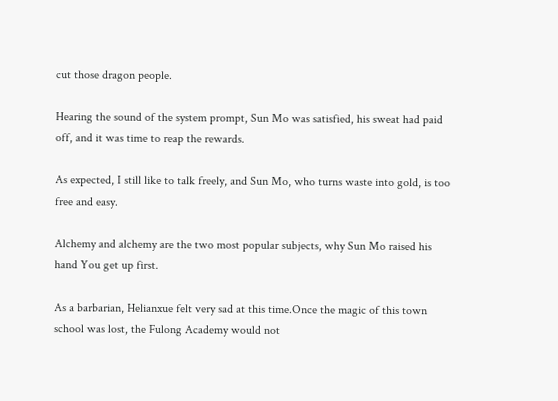cut those dragon people.

Hearing the sound of the system prompt, Sun Mo was satisfied, his sweat had paid off, and it was time to reap the rewards.

As expected, I still like to talk freely, and Sun Mo, who turns waste into gold, is too free and easy.

Alchemy and alchemy are the two most popular subjects, why Sun Mo raised his hand You get up first.

As a barbarian, Helianxue felt very sad at this time.Once the magic of this town school was lost, the Fulong Academy would not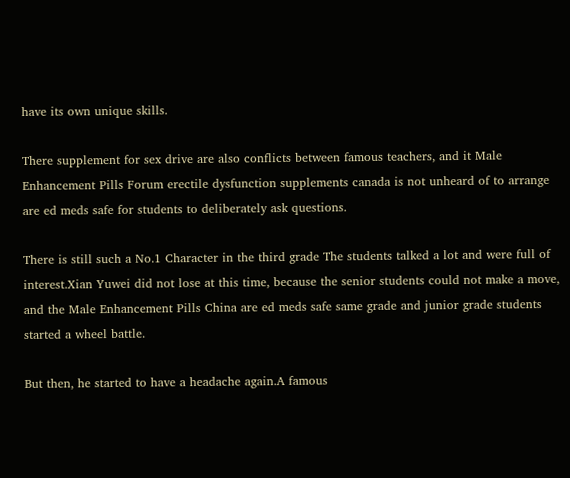have its own unique skills.

There supplement for sex drive are also conflicts between famous teachers, and it Male Enhancement Pills Forum erectile dysfunction supplements canada is not unheard of to arrange are ed meds safe for students to deliberately ask questions.

There is still such a No.1 Character in the third grade The students talked a lot and were full of interest.Xian Yuwei did not lose at this time, because the senior students could not make a move, and the Male Enhancement Pills China are ed meds safe same grade and junior grade students started a wheel battle.

But then, he started to have a headache again.A famous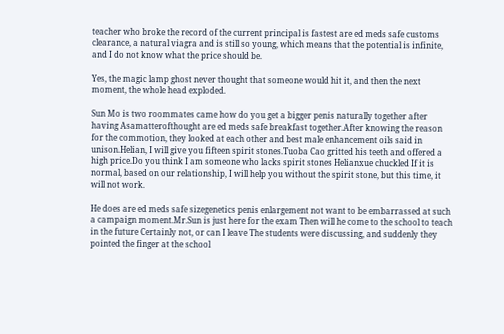teacher who broke the record of the current principal is fastest are ed meds safe customs clearance, a natural viagra and is still so young, which means that the potential is infinite, and I do not know what the price should be.

Yes, the magic lamp ghost never thought that someone would hit it, and then the next moment, the whole head exploded.

Sun Mo is two roommates came how do you get a bigger penis naturally together after having Asamatterofthought are ed meds safe breakfast together.After knowing the reason for the commotion, they looked at each other and best male enhancement oils said in unison.Helian, I will give you fifteen spirit stones.Tuoba Cao gritted his teeth and offered a high price.Do you think I am someone who lacks spirit stones Helianxue chuckled If it is normal, based on our relationship, I will help you without the spirit stone, but this time, it will not work.

He does are ed meds safe sizegenetics penis enlargement not want to be embarrassed at such a campaign moment.Mr.Sun is just here for the exam Then will he come to the school to teach in the future Certainly not, or can I leave The students were discussing, and suddenly they pointed the finger at the school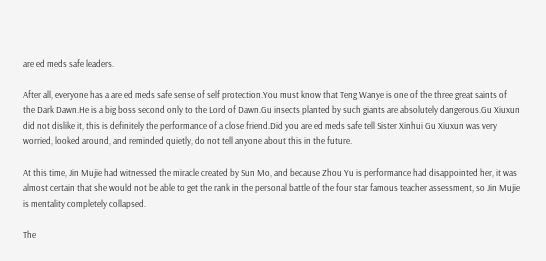are ed meds safe leaders.

After all, everyone has a are ed meds safe sense of self protection.You must know that Teng Wanye is one of the three great saints of the Dark Dawn.He is a big boss second only to the Lord of Dawn.Gu insects planted by such giants are absolutely dangerous.Gu Xiuxun did not dislike it, this is definitely the performance of a close friend.Did you are ed meds safe tell Sister Xinhui Gu Xiuxun was very worried, looked around, and reminded quietly, do not tell anyone about this in the future.

At this time, Jin Mujie had witnessed the miracle created by Sun Mo, and because Zhou Yu is performance had disappointed her, it was almost certain that she would not be able to get the rank in the personal battle of the four star famous teacher assessment, so Jin Mujie is mentality completely collapsed.

The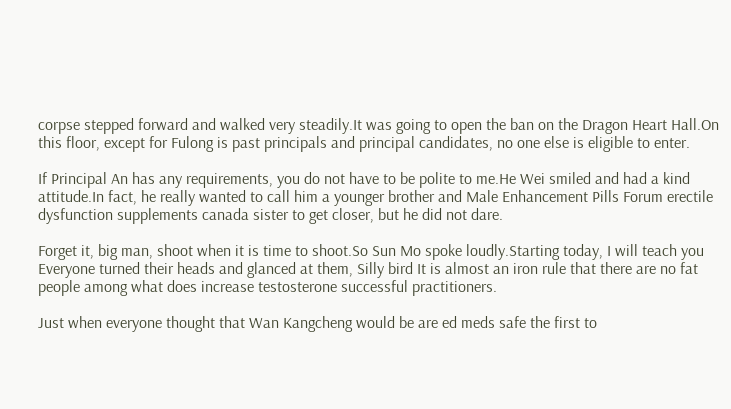corpse stepped forward and walked very steadily.It was going to open the ban on the Dragon Heart Hall.On this floor, except for Fulong is past principals and principal candidates, no one else is eligible to enter.

If Principal An has any requirements, you do not have to be polite to me.He Wei smiled and had a kind attitude.In fact, he really wanted to call him a younger brother and Male Enhancement Pills Forum erectile dysfunction supplements canada sister to get closer, but he did not dare.

Forget it, big man, shoot when it is time to shoot.So Sun Mo spoke loudly.Starting today, I will teach you Everyone turned their heads and glanced at them, Silly bird It is almost an iron rule that there are no fat people among what does increase testosterone successful practitioners.

Just when everyone thought that Wan Kangcheng would be are ed meds safe the first to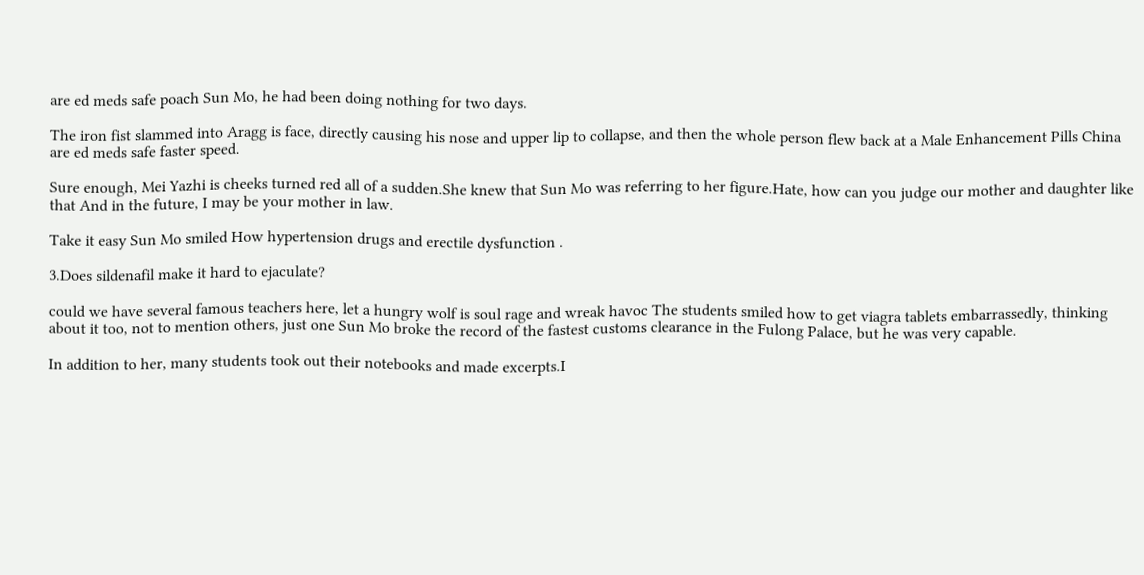are ed meds safe poach Sun Mo, he had been doing nothing for two days.

The iron fist slammed into Aragg is face, directly causing his nose and upper lip to collapse, and then the whole person flew back at a Male Enhancement Pills China are ed meds safe faster speed.

Sure enough, Mei Yazhi is cheeks turned red all of a sudden.She knew that Sun Mo was referring to her figure.Hate, how can you judge our mother and daughter like that And in the future, I may be your mother in law.

Take it easy Sun Mo smiled How hypertension drugs and erectile dysfunction .

3.Does sildenafil make it hard to ejaculate?

could we have several famous teachers here, let a hungry wolf is soul rage and wreak havoc The students smiled how to get viagra tablets embarrassedly, thinking about it too, not to mention others, just one Sun Mo broke the record of the fastest customs clearance in the Fulong Palace, but he was very capable.

In addition to her, many students took out their notebooks and made excerpts.I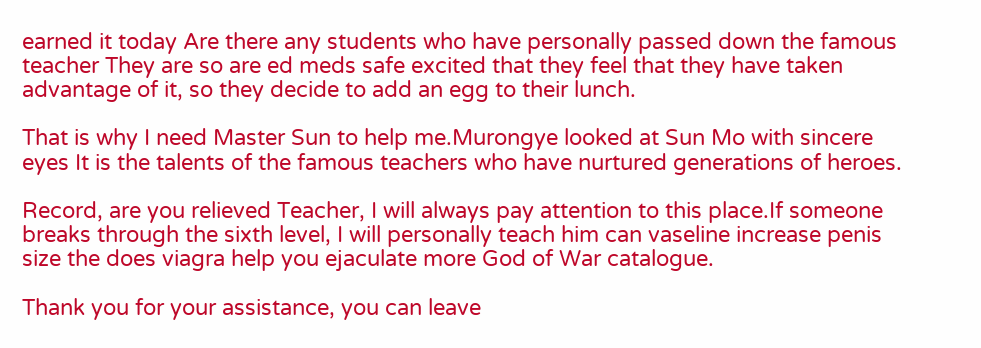earned it today Are there any students who have personally passed down the famous teacher They are so are ed meds safe excited that they feel that they have taken advantage of it, so they decide to add an egg to their lunch.

That is why I need Master Sun to help me.Murongye looked at Sun Mo with sincere eyes It is the talents of the famous teachers who have nurtured generations of heroes.

Record, are you relieved Teacher, I will always pay attention to this place.If someone breaks through the sixth level, I will personally teach him can vaseline increase penis size the does viagra help you ejaculate more God of War catalogue.

Thank you for your assistance, you can leave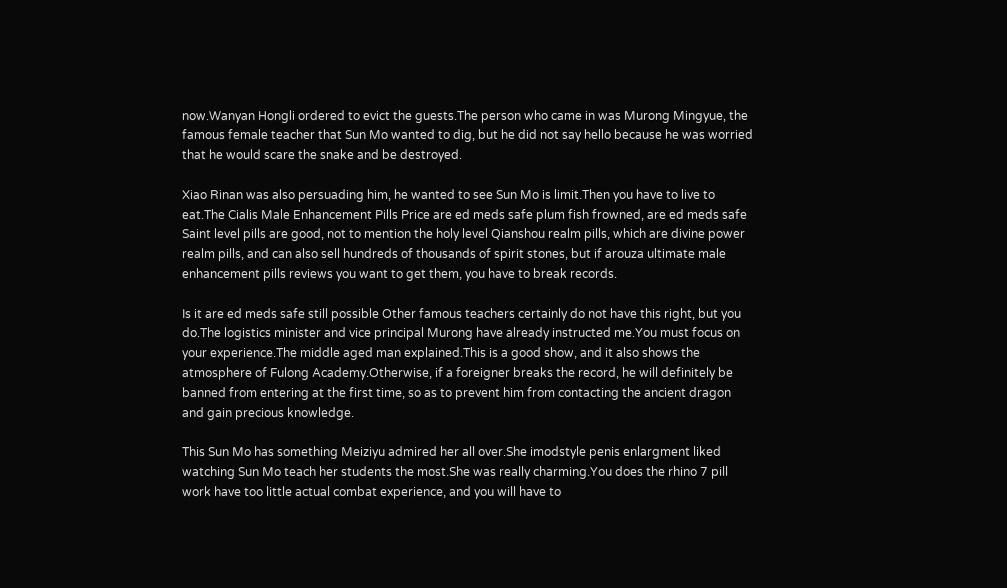now.Wanyan Hongli ordered to evict the guests.The person who came in was Murong Mingyue, the famous female teacher that Sun Mo wanted to dig, but he did not say hello because he was worried that he would scare the snake and be destroyed.

Xiao Rinan was also persuading him, he wanted to see Sun Mo is limit.Then you have to live to eat.The Cialis Male Enhancement Pills Price are ed meds safe plum fish frowned, are ed meds safe Saint level pills are good, not to mention the holy level Qianshou realm pills, which are divine power realm pills, and can also sell hundreds of thousands of spirit stones, but if arouza ultimate male enhancement pills reviews you want to get them, you have to break records.

Is it are ed meds safe still possible Other famous teachers certainly do not have this right, but you do.The logistics minister and vice principal Murong have already instructed me.You must focus on your experience.The middle aged man explained.This is a good show, and it also shows the atmosphere of Fulong Academy.Otherwise, if a foreigner breaks the record, he will definitely be banned from entering at the first time, so as to prevent him from contacting the ancient dragon and gain precious knowledge.

This Sun Mo has something Meiziyu admired her all over.She imodstyle penis enlargment liked watching Sun Mo teach her students the most.She was really charming.You does the rhino 7 pill work have too little actual combat experience, and you will have to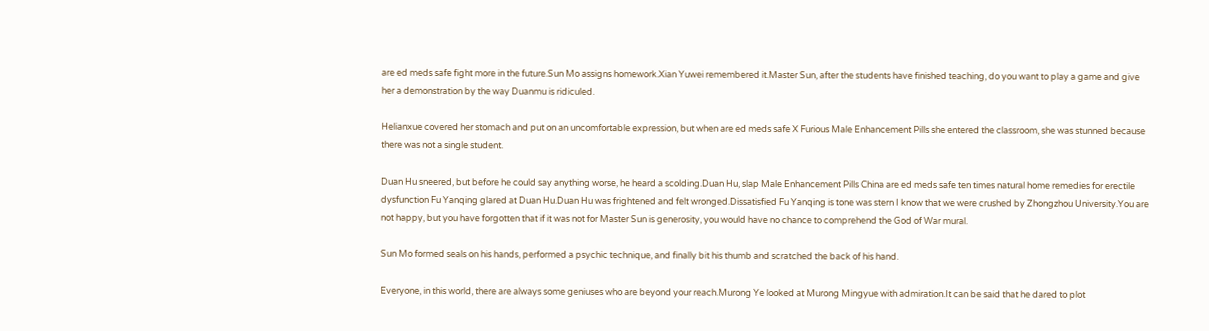are ed meds safe fight more in the future.Sun Mo assigns homework.Xian Yuwei remembered it.Master Sun, after the students have finished teaching, do you want to play a game and give her a demonstration by the way Duanmu is ridiculed.

Helianxue covered her stomach and put on an uncomfortable expression, but when are ed meds safe X Furious Male Enhancement Pills she entered the classroom, she was stunned because there was not a single student.

Duan Hu sneered, but before he could say anything worse, he heard a scolding.Duan Hu, slap Male Enhancement Pills China are ed meds safe ten times natural home remedies for erectile dysfunction Fu Yanqing glared at Duan Hu.Duan Hu was frightened and felt wronged.Dissatisfied Fu Yanqing is tone was stern I know that we were crushed by Zhongzhou University.You are not happy, but you have forgotten that if it was not for Master Sun is generosity, you would have no chance to comprehend the God of War mural.

Sun Mo formed seals on his hands, performed a psychic technique, and finally bit his thumb and scratched the back of his hand.

Everyone, in this world, there are always some geniuses who are beyond your reach.Murong Ye looked at Murong Mingyue with admiration.It can be said that he dared to plot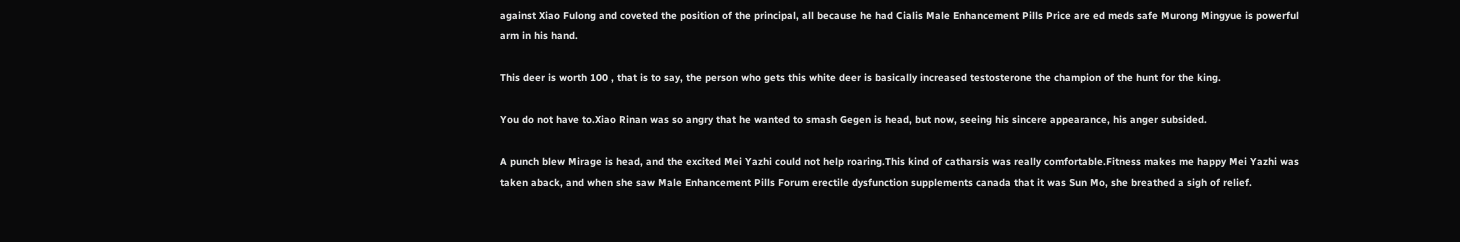against Xiao Fulong and coveted the position of the principal, all because he had Cialis Male Enhancement Pills Price are ed meds safe Murong Mingyue is powerful arm in his hand.

This deer is worth 100 , that is to say, the person who gets this white deer is basically increased testosterone the champion of the hunt for the king.

You do not have to.Xiao Rinan was so angry that he wanted to smash Gegen is head, but now, seeing his sincere appearance, his anger subsided.

A punch blew Mirage is head, and the excited Mei Yazhi could not help roaring.This kind of catharsis was really comfortable.Fitness makes me happy Mei Yazhi was taken aback, and when she saw Male Enhancement Pills Forum erectile dysfunction supplements canada that it was Sun Mo, she breathed a sigh of relief.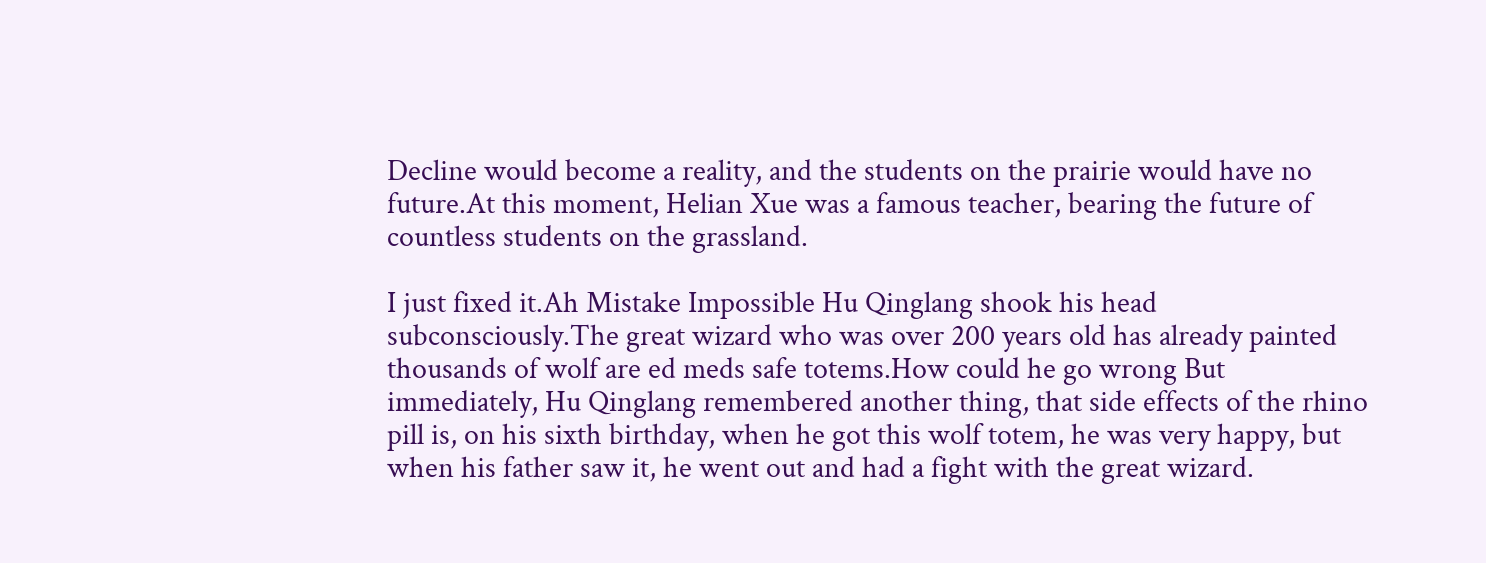Decline would become a reality, and the students on the prairie would have no future.At this moment, Helian Xue was a famous teacher, bearing the future of countless students on the grassland.

I just fixed it.Ah Mistake Impossible Hu Qinglang shook his head subconsciously.The great wizard who was over 200 years old has already painted thousands of wolf are ed meds safe totems.How could he go wrong But immediately, Hu Qinglang remembered another thing, that side effects of the rhino pill is, on his sixth birthday, when he got this wolf totem, he was very happy, but when his father saw it, he went out and had a fight with the great wizard.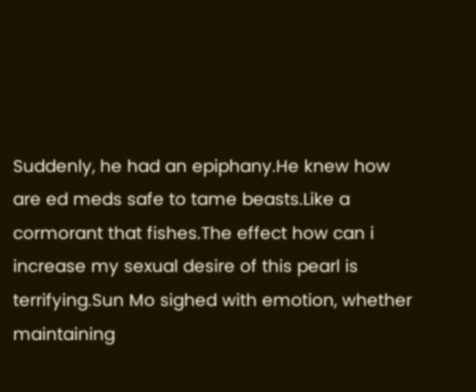Suddenly, he had an epiphany.He knew how are ed meds safe to tame beasts.Like a cormorant that fishes.The effect how can i increase my sexual desire of this pearl is terrifying.Sun Mo sighed with emotion, whether maintaining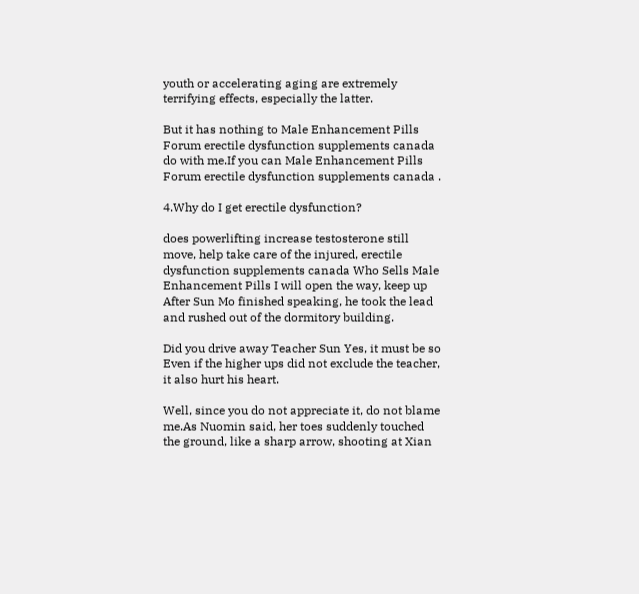youth or accelerating aging are extremely terrifying effects, especially the latter.

But it has nothing to Male Enhancement Pills Forum erectile dysfunction supplements canada do with me.If you can Male Enhancement Pills Forum erectile dysfunction supplements canada .

4.Why do I get erectile dysfunction?

does powerlifting increase testosterone still move, help take care of the injured, erectile dysfunction supplements canada Who Sells Male Enhancement Pills I will open the way, keep up After Sun Mo finished speaking, he took the lead and rushed out of the dormitory building.

Did you drive away Teacher Sun Yes, it must be so Even if the higher ups did not exclude the teacher, it also hurt his heart.

Well, since you do not appreciate it, do not blame me.As Nuomin said, her toes suddenly touched the ground, like a sharp arrow, shooting at Xian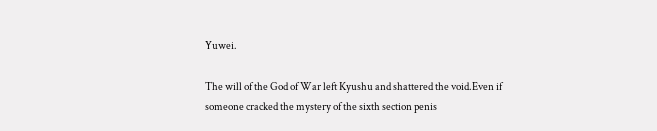Yuwei.

The will of the God of War left Kyushu and shattered the void.Even if someone cracked the mystery of the sixth section penis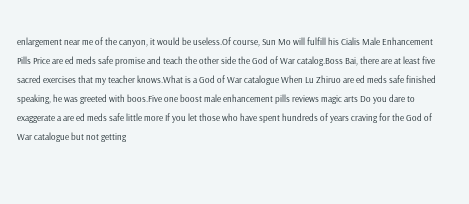enlargement near me of the canyon, it would be useless.Of course, Sun Mo will fulfill his Cialis Male Enhancement Pills Price are ed meds safe promise and teach the other side the God of War catalog.Boss Bai, there are at least five sacred exercises that my teacher knows.What is a God of War catalogue When Lu Zhiruo are ed meds safe finished speaking, he was greeted with boos.Five one boost male enhancement pills reviews magic arts Do you dare to exaggerate a are ed meds safe little more If you let those who have spent hundreds of years craving for the God of War catalogue but not getting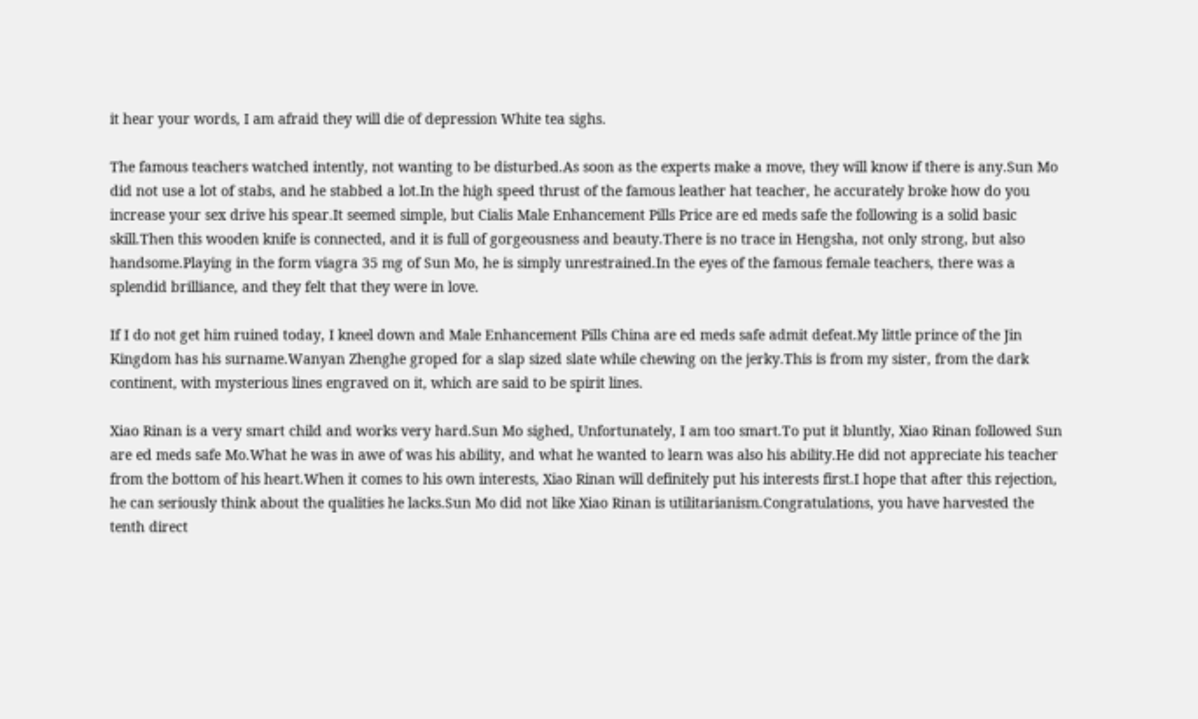it hear your words, I am afraid they will die of depression White tea sighs.

The famous teachers watched intently, not wanting to be disturbed.As soon as the experts make a move, they will know if there is any.Sun Mo did not use a lot of stabs, and he stabbed a lot.In the high speed thrust of the famous leather hat teacher, he accurately broke how do you increase your sex drive his spear.It seemed simple, but Cialis Male Enhancement Pills Price are ed meds safe the following is a solid basic skill.Then this wooden knife is connected, and it is full of gorgeousness and beauty.There is no trace in Hengsha, not only strong, but also handsome.Playing in the form viagra 35 mg of Sun Mo, he is simply unrestrained.In the eyes of the famous female teachers, there was a splendid brilliance, and they felt that they were in love.

If I do not get him ruined today, I kneel down and Male Enhancement Pills China are ed meds safe admit defeat.My little prince of the Jin Kingdom has his surname.Wanyan Zhenghe groped for a slap sized slate while chewing on the jerky.This is from my sister, from the dark continent, with mysterious lines engraved on it, which are said to be spirit lines.

Xiao Rinan is a very smart child and works very hard.Sun Mo sighed, Unfortunately, I am too smart.To put it bluntly, Xiao Rinan followed Sun are ed meds safe Mo.What he was in awe of was his ability, and what he wanted to learn was also his ability.He did not appreciate his teacher from the bottom of his heart.When it comes to his own interests, Xiao Rinan will definitely put his interests first.I hope that after this rejection, he can seriously think about the qualities he lacks.Sun Mo did not like Xiao Rinan is utilitarianism.Congratulations, you have harvested the tenth direct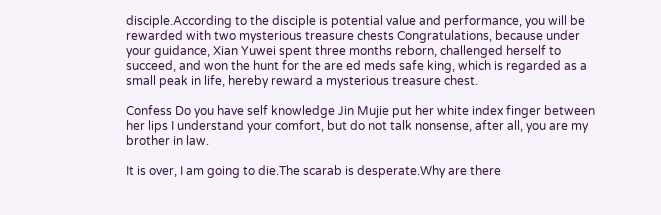disciple.According to the disciple is potential value and performance, you will be rewarded with two mysterious treasure chests Congratulations, because under your guidance, Xian Yuwei spent three months reborn, challenged herself to succeed, and won the hunt for the are ed meds safe king, which is regarded as a small peak in life, hereby reward a mysterious treasure chest.

Confess Do you have self knowledge Jin Mujie put her white index finger between her lips I understand your comfort, but do not talk nonsense, after all, you are my brother in law.

It is over, I am going to die.The scarab is desperate.Why are there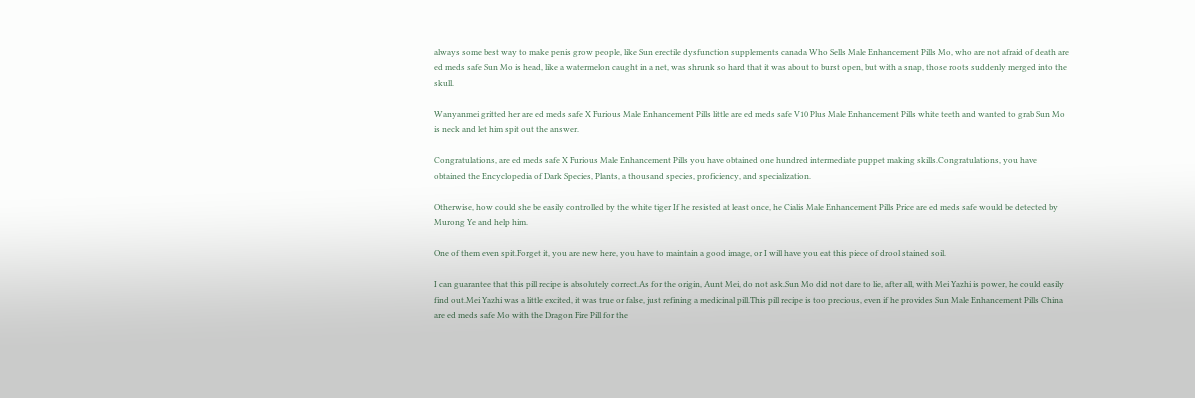always some best way to make penis grow people, like Sun erectile dysfunction supplements canada Who Sells Male Enhancement Pills Mo, who are not afraid of death are ed meds safe Sun Mo is head, like a watermelon caught in a net, was shrunk so hard that it was about to burst open, but with a snap, those roots suddenly merged into the skull.

Wanyanmei gritted her are ed meds safe X Furious Male Enhancement Pills little are ed meds safe V10 Plus Male Enhancement Pills white teeth and wanted to grab Sun Mo is neck and let him spit out the answer.

Congratulations, are ed meds safe X Furious Male Enhancement Pills you have obtained one hundred intermediate puppet making skills.Congratulations, you have obtained the Encyclopedia of Dark Species, Plants, a thousand species, proficiency, and specialization.

Otherwise, how could she be easily controlled by the white tiger If he resisted at least once, he Cialis Male Enhancement Pills Price are ed meds safe would be detected by Murong Ye and help him.

One of them even spit.Forget it, you are new here, you have to maintain a good image, or I will have you eat this piece of drool stained soil.

I can guarantee that this pill recipe is absolutely correct.As for the origin, Aunt Mei, do not ask.Sun Mo did not dare to lie, after all, with Mei Yazhi is power, he could easily find out.Mei Yazhi was a little excited, it was true or false, just refining a medicinal pill.This pill recipe is too precious, even if he provides Sun Male Enhancement Pills China are ed meds safe Mo with the Dragon Fire Pill for the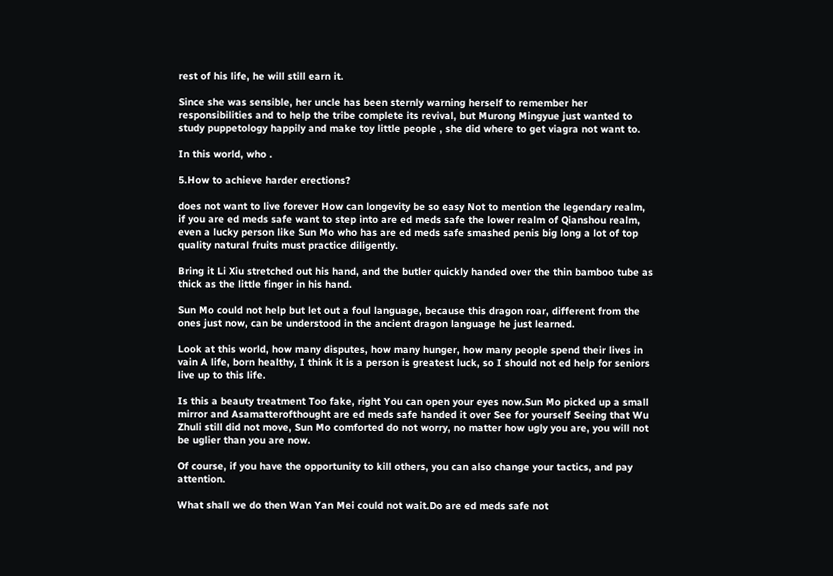rest of his life, he will still earn it.

Since she was sensible, her uncle has been sternly warning herself to remember her responsibilities and to help the tribe complete its revival, but Murong Mingyue just wanted to study puppetology happily and make toy little people , she did where to get viagra not want to.

In this world, who .

5.How to achieve harder erections?

does not want to live forever How can longevity be so easy Not to mention the legendary realm, if you are ed meds safe want to step into are ed meds safe the lower realm of Qianshou realm, even a lucky person like Sun Mo who has are ed meds safe smashed penis big long a lot of top quality natural fruits must practice diligently.

Bring it Li Xiu stretched out his hand, and the butler quickly handed over the thin bamboo tube as thick as the little finger in his hand.

Sun Mo could not help but let out a foul language, because this dragon roar, different from the ones just now, can be understood in the ancient dragon language he just learned.

Look at this world, how many disputes, how many hunger, how many people spend their lives in vain A life, born healthy, I think it is a person is greatest luck, so I should not ed help for seniors live up to this life.

Is this a beauty treatment Too fake, right You can open your eyes now.Sun Mo picked up a small mirror and Asamatterofthought are ed meds safe handed it over See for yourself Seeing that Wu Zhuli still did not move, Sun Mo comforted do not worry, no matter how ugly you are, you will not be uglier than you are now.

Of course, if you have the opportunity to kill others, you can also change your tactics, and pay attention.

What shall we do then Wan Yan Mei could not wait.Do are ed meds safe not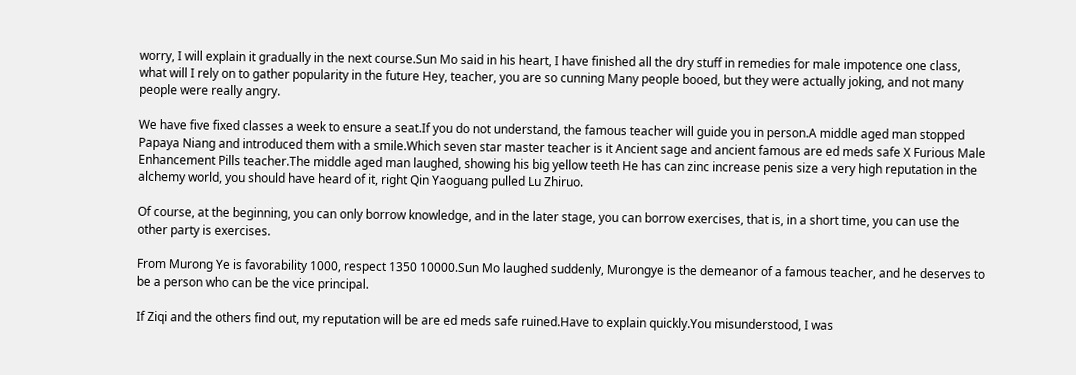worry, I will explain it gradually in the next course.Sun Mo said in his heart, I have finished all the dry stuff in remedies for male impotence one class, what will I rely on to gather popularity in the future Hey, teacher, you are so cunning Many people booed, but they were actually joking, and not many people were really angry.

We have five fixed classes a week to ensure a seat.If you do not understand, the famous teacher will guide you in person.A middle aged man stopped Papaya Niang and introduced them with a smile.Which seven star master teacher is it Ancient sage and ancient famous are ed meds safe X Furious Male Enhancement Pills teacher.The middle aged man laughed, showing his big yellow teeth He has can zinc increase penis size a very high reputation in the alchemy world, you should have heard of it, right Qin Yaoguang pulled Lu Zhiruo.

Of course, at the beginning, you can only borrow knowledge, and in the later stage, you can borrow exercises, that is, in a short time, you can use the other party is exercises.

From Murong Ye is favorability 1000, respect 1350 10000.Sun Mo laughed suddenly, Murongye is the demeanor of a famous teacher, and he deserves to be a person who can be the vice principal.

If Ziqi and the others find out, my reputation will be are ed meds safe ruined.Have to explain quickly.You misunderstood, I was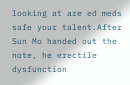looking at are ed meds safe your talent.After Sun Mo handed out the note, he erectile dysfunction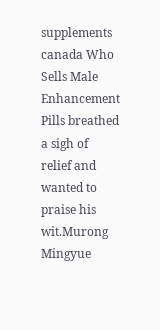supplements canada Who Sells Male Enhancement Pills breathed a sigh of relief and wanted to praise his wit.Murong Mingyue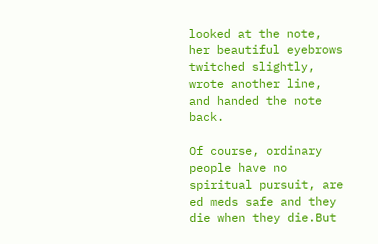looked at the note, her beautiful eyebrows twitched slightly, wrote another line, and handed the note back.

Of course, ordinary people have no spiritual pursuit, are ed meds safe and they die when they die.But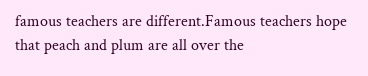famous teachers are different.Famous teachers hope that peach and plum are all over the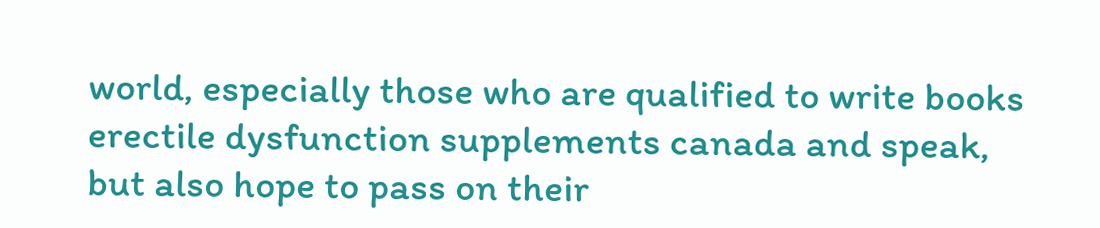world, especially those who are qualified to write books erectile dysfunction supplements canada and speak, but also hope to pass on their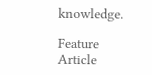knowledge.

Feature Article